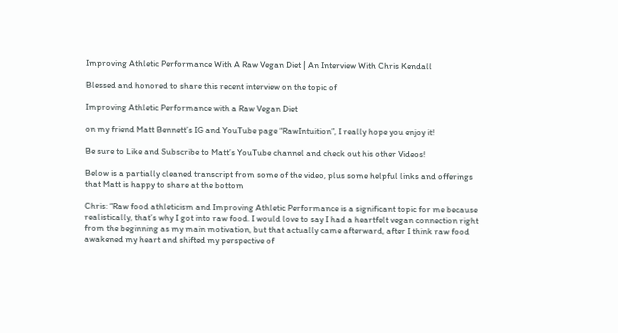Improving Athletic Performance With A Raw Vegan Diet | An Interview With Chris Kendall

Blessed and honored to share this recent interview on the topic of

Improving Athletic Performance with a Raw Vegan Diet

on my friend Matt Bennett’s IG and YouTube page “RawIntuition”, I really hope you enjoy it!

Be sure to Like and Subscribe to Matt’s YouTube channel and check out his other Videos!

Below is a partially cleaned transcript from some of the video, plus some helpful links and offerings that Matt is happy to share at the bottom

Chris: “Raw food athleticism and Improving Athletic Performance is a significant topic for me because realistically, that’s why I got into raw food. I would love to say I had a heartfelt vegan connection right from the beginning as my main motivation, but that actually came afterward, after I think raw food awakened my heart and shifted my perspective of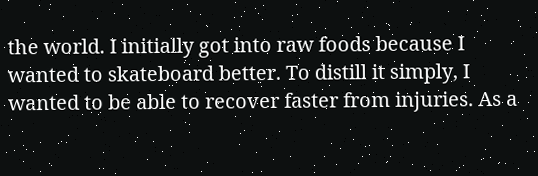the world. I initially got into raw foods because I wanted to skateboard better. To distill it simply, I wanted to be able to recover faster from injuries. As a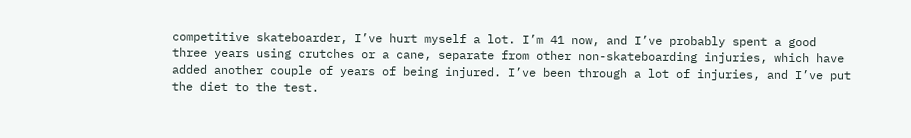competitive skateboarder, I’ve hurt myself a lot. I’m 41 now, and I’ve probably spent a good three years using crutches or a cane, separate from other non-skateboarding injuries, which have added another couple of years of being injured. I’ve been through a lot of injuries, and I’ve put the diet to the test.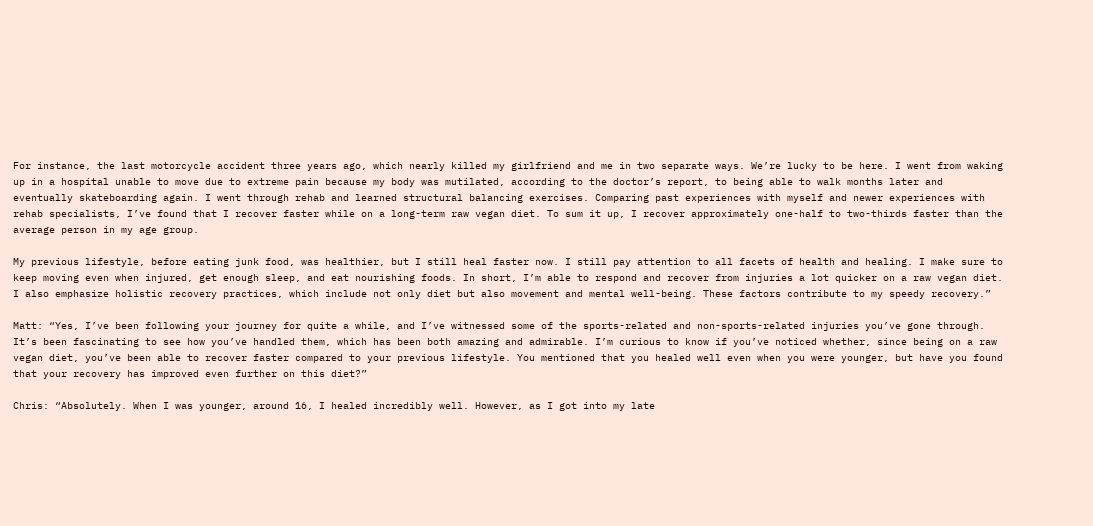For instance, the last motorcycle accident three years ago, which nearly killed my girlfriend and me in two separate ways. We’re lucky to be here. I went from waking up in a hospital unable to move due to extreme pain because my body was mutilated, according to the doctor’s report, to being able to walk months later and eventually skateboarding again. I went through rehab and learned structural balancing exercises. Comparing past experiences with myself and newer experiences with rehab specialists, I’ve found that I recover faster while on a long-term raw vegan diet. To sum it up, I recover approximately one-half to two-thirds faster than the average person in my age group.

My previous lifestyle, before eating junk food, was healthier, but I still heal faster now. I still pay attention to all facets of health and healing. I make sure to keep moving even when injured, get enough sleep, and eat nourishing foods. In short, I’m able to respond and recover from injuries a lot quicker on a raw vegan diet. I also emphasize holistic recovery practices, which include not only diet but also movement and mental well-being. These factors contribute to my speedy recovery.”

Matt: “Yes, I’ve been following your journey for quite a while, and I’ve witnessed some of the sports-related and non-sports-related injuries you’ve gone through. It’s been fascinating to see how you’ve handled them, which has been both amazing and admirable. I’m curious to know if you’ve noticed whether, since being on a raw vegan diet, you’ve been able to recover faster compared to your previous lifestyle. You mentioned that you healed well even when you were younger, but have you found that your recovery has improved even further on this diet?”

Chris: “Absolutely. When I was younger, around 16, I healed incredibly well. However, as I got into my late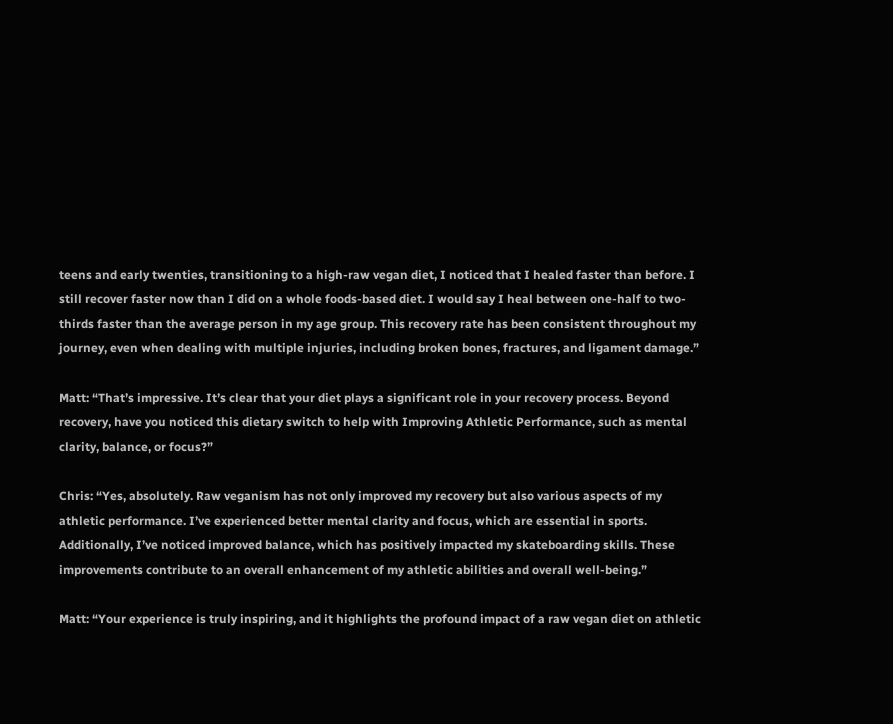teens and early twenties, transitioning to a high-raw vegan diet, I noticed that I healed faster than before. I still recover faster now than I did on a whole foods-based diet. I would say I heal between one-half to two-thirds faster than the average person in my age group. This recovery rate has been consistent throughout my journey, even when dealing with multiple injuries, including broken bones, fractures, and ligament damage.”

Matt: “That’s impressive. It’s clear that your diet plays a significant role in your recovery process. Beyond recovery, have you noticed this dietary switch to help with Improving Athletic Performance, such as mental clarity, balance, or focus?”

Chris: “Yes, absolutely. Raw veganism has not only improved my recovery but also various aspects of my athletic performance. I’ve experienced better mental clarity and focus, which are essential in sports. Additionally, I’ve noticed improved balance, which has positively impacted my skateboarding skills. These improvements contribute to an overall enhancement of my athletic abilities and overall well-being.”

Matt: “Your experience is truly inspiring, and it highlights the profound impact of a raw vegan diet on athletic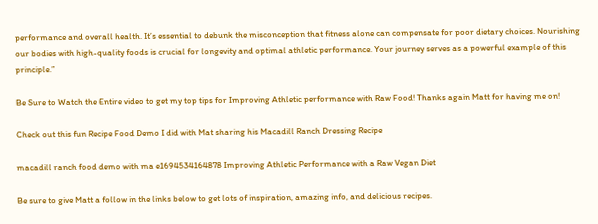performance and overall health. It’s essential to debunk the misconception that fitness alone can compensate for poor dietary choices. Nourishing our bodies with high-quality foods is crucial for longevity and optimal athletic performance. Your journey serves as a powerful example of this principle.”

Be Sure to Watch the Entire video to get my top tips for Improving Athletic performance with Raw Food! Thanks again Matt for having me on!

Check out this fun Recipe Food Demo I did with Mat sharing his Macadill Ranch Dressing Recipe

macadill ranch food demo with ma e1694534164878 Improving Athletic Performance with a Raw Vegan Diet

Be sure to give Matt a follow in the links below to get lots of inspiration, amazing info, and delicious recipes.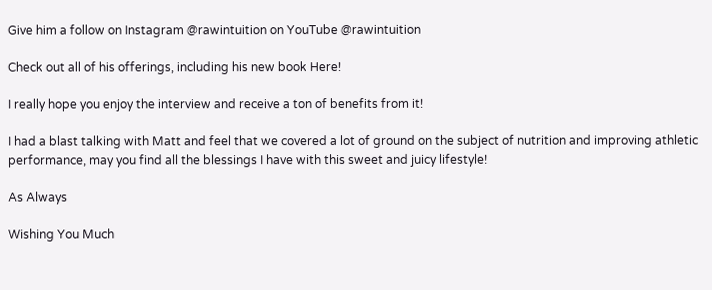Give him a follow on Instagram @rawintuition on YouTube @rawintuition

Check out all of his offerings, including his new book Here!

I really hope you enjoy the interview and receive a ton of benefits from it!

I had a blast talking with Matt and feel that we covered a lot of ground on the subject of nutrition and improving athletic performance, may you find all the blessings I have with this sweet and juicy lifestyle!

As Always

Wishing You Much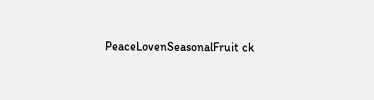PeaceLovenSeasonalFruit ck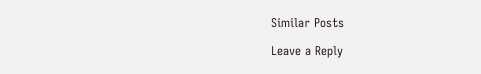Similar Posts

Leave a Reply